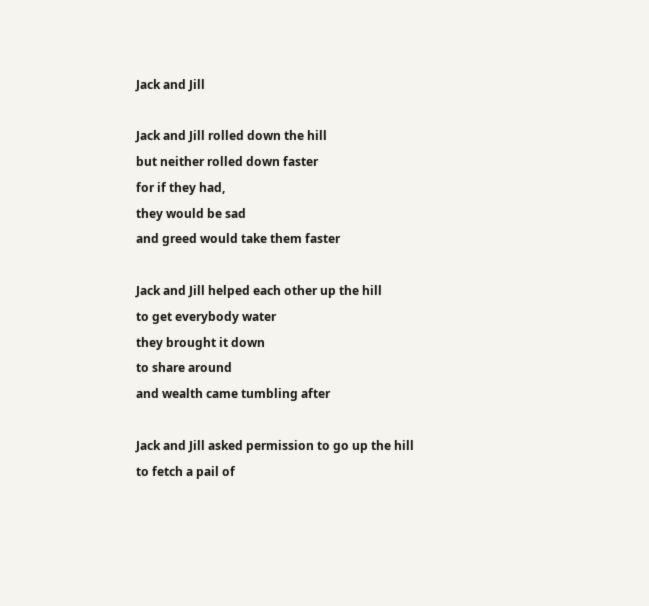Jack and Jill

Jack and Jill rolled down the hill
but neither rolled down faster
for if they had,
they would be sad
and greed would take them faster

Jack and Jill helped each other up the hill
to get everybody water
they brought it down
to share around
and wealth came tumbling after

Jack and Jill asked permission to go up the hill
to fetch a pail of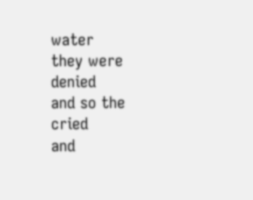water
they were denied
and so the cried
and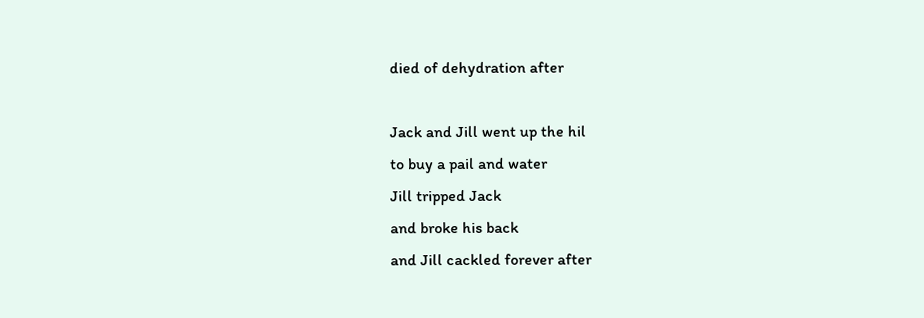died of dehydration after

Jack and Jill went up the hil
to buy a pail and water
Jill tripped Jack
and broke his back
and Jill cackled forever after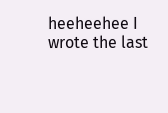heeheehee I wrote the last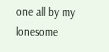one all by my lonesome